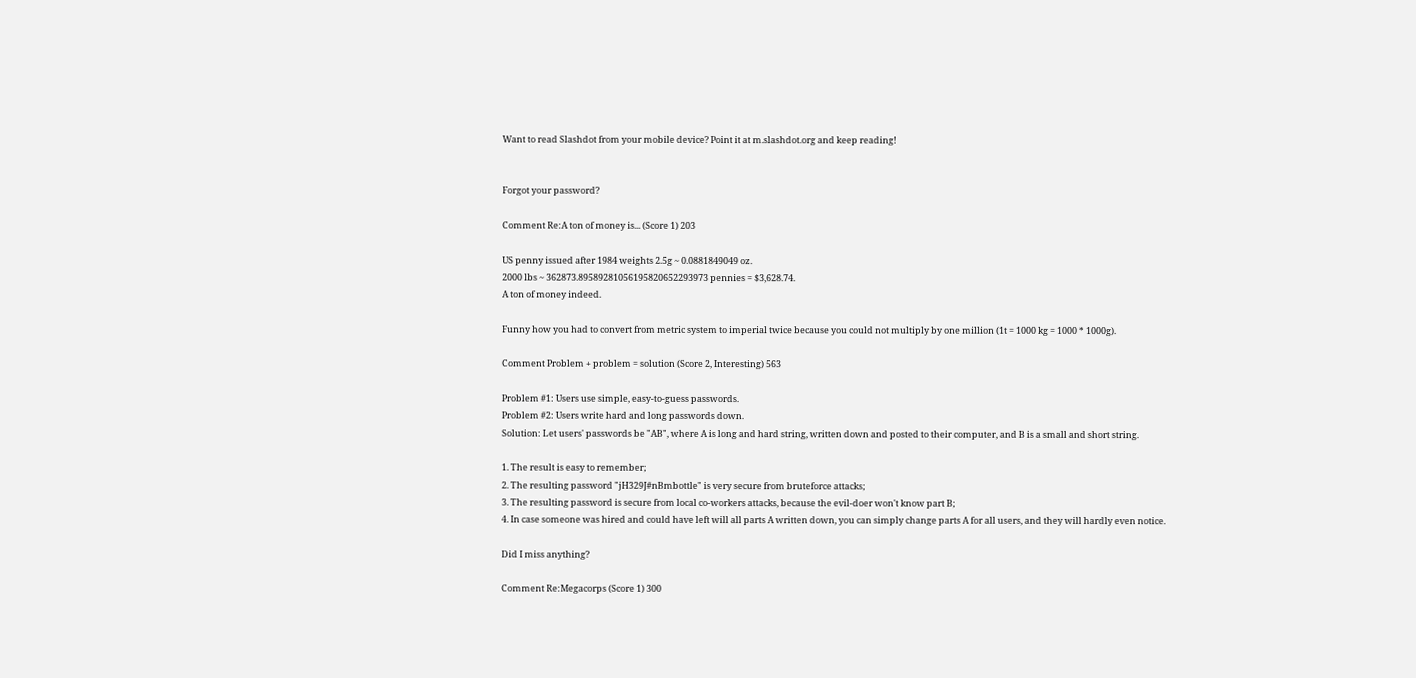Want to read Slashdot from your mobile device? Point it at m.slashdot.org and keep reading!


Forgot your password?

Comment Re:A ton of money is... (Score 1) 203

US penny issued after 1984 weights 2.5g ~ 0.0881849049 oz.
2000 lbs ~ 362873.89589281056195820652293973 pennies = $3,628.74.
A ton of money indeed.

Funny how you had to convert from metric system to imperial twice because you could not multiply by one million (1t = 1000 kg = 1000 * 1000g).

Comment Problem + problem = solution (Score 2, Interesting) 563

Problem #1: Users use simple, easy-to-guess passwords.
Problem #2: Users write hard and long passwords down.
Solution: Let users' passwords be "AB", where A is long and hard string, written down and posted to their computer, and B is a small and short string.

1. The result is easy to remember;
2. The resulting password "jH329J#nBmbottle" is very secure from bruteforce attacks;
3. The resulting password is secure from local co-workers attacks, because the evil-doer won't know part B;
4. In case someone was hired and could have left will all parts A written down, you can simply change parts A for all users, and they will hardly even notice.

Did I miss anything?

Comment Re:Megacorps (Score 1) 300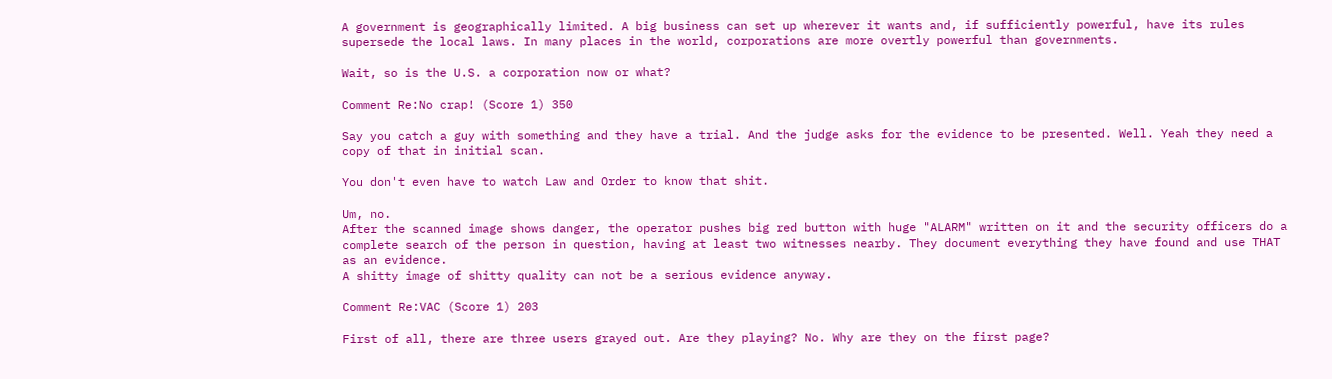A government is geographically limited. A big business can set up wherever it wants and, if sufficiently powerful, have its rules supersede the local laws. In many places in the world, corporations are more overtly powerful than governments.

Wait, so is the U.S. a corporation now or what?

Comment Re:No crap! (Score 1) 350

Say you catch a guy with something and they have a trial. And the judge asks for the evidence to be presented. Well. Yeah they need a copy of that in initial scan.

You don't even have to watch Law and Order to know that shit.

Um, no.
After the scanned image shows danger, the operator pushes big red button with huge "ALARM" written on it and the security officers do a complete search of the person in question, having at least two witnesses nearby. They document everything they have found and use THAT as an evidence.
A shitty image of shitty quality can not be a serious evidence anyway.

Comment Re:VAC (Score 1) 203

First of all, there are three users grayed out. Are they playing? No. Why are they on the first page?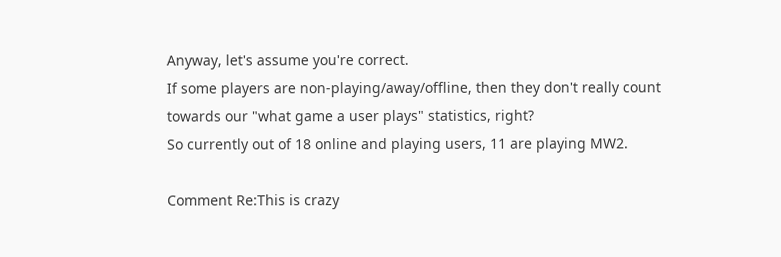Anyway, let's assume you're correct.
If some players are non-playing/away/offline, then they don't really count towards our "what game a user plays" statistics, right?
So currently out of 18 online and playing users, 11 are playing MW2.

Comment Re:This is crazy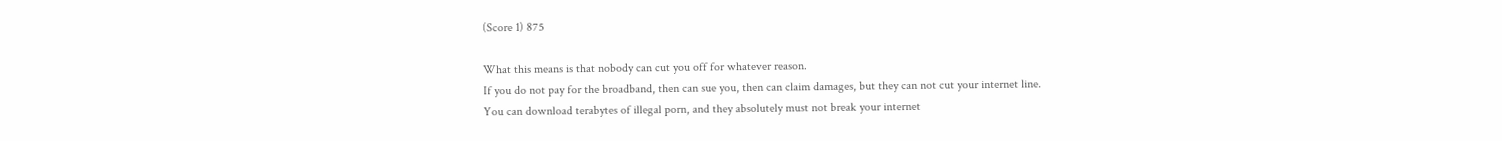(Score 1) 875

What this means is that nobody can cut you off for whatever reason.
If you do not pay for the broadband, then can sue you, then can claim damages, but they can not cut your internet line.
You can download terabytes of illegal porn, and they absolutely must not break your internet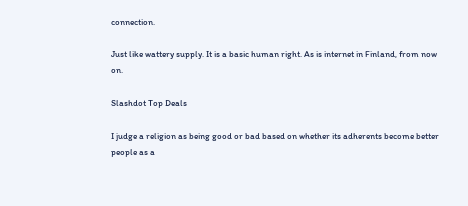connection.

Just like wattery supply. It is a basic human right. As is internet in Finland, from now on.

Slashdot Top Deals

I judge a religion as being good or bad based on whether its adherents become better people as a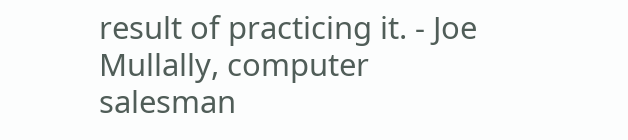result of practicing it. - Joe Mullally, computer salesman